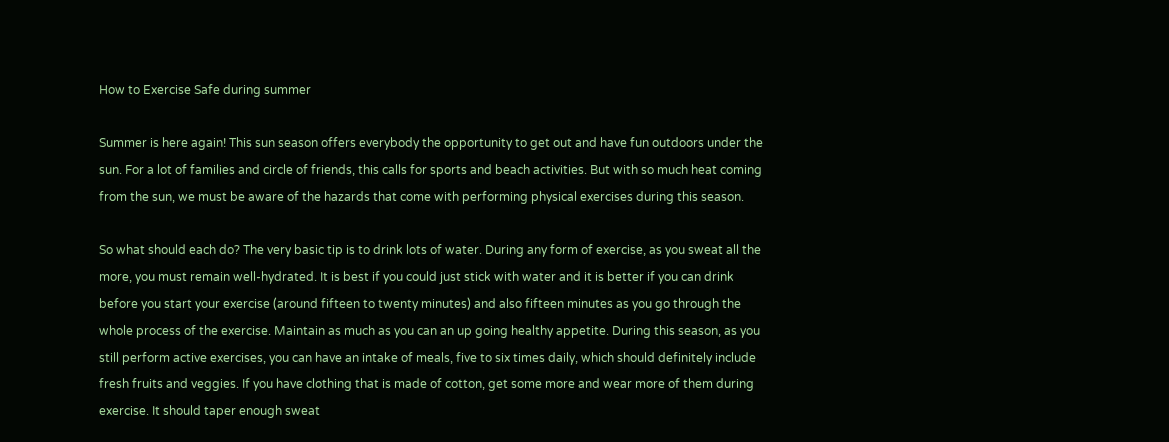How to Exercise Safe during summer

Summer is here again! This sun season offers everybody the opportunity to get out and have fun outdoors under the sun. For a lot of families and circle of friends, this calls for sports and beach activities. But with so much heat coming from the sun, we must be aware of the hazards that come with performing physical exercises during this season.

So what should each do? The very basic tip is to drink lots of water. During any form of exercise, as you sweat all the more, you must remain well-hydrated. It is best if you could just stick with water and it is better if you can drink before you start your exercise (around fifteen to twenty minutes) and also fifteen minutes as you go through the whole process of the exercise. Maintain as much as you can an up going healthy appetite. During this season, as you still perform active exercises, you can have an intake of meals, five to six times daily, which should definitely include fresh fruits and veggies. If you have clothing that is made of cotton, get some more and wear more of them during exercise. It should taper enough sweat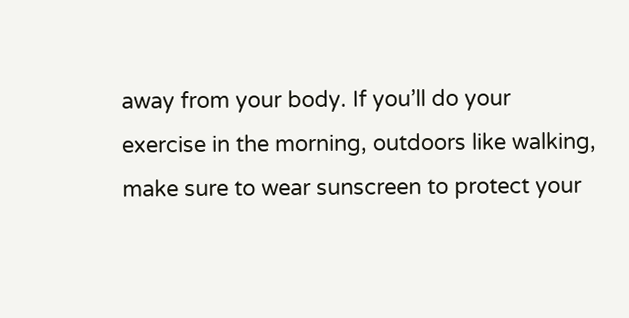away from your body. If you’ll do your exercise in the morning, outdoors like walking, make sure to wear sunscreen to protect your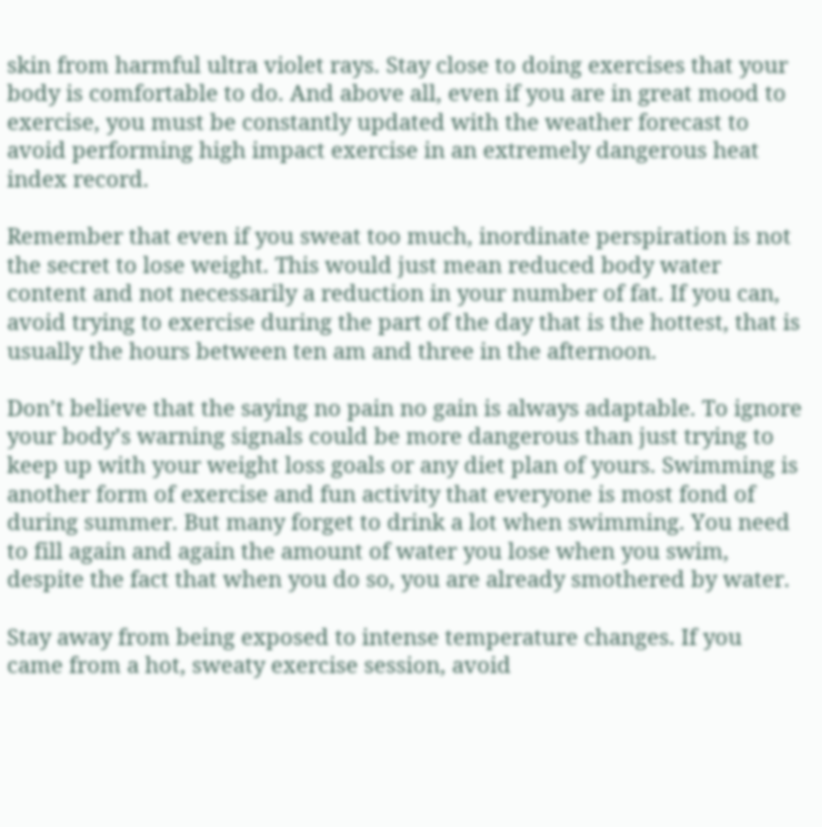skin from harmful ultra violet rays. Stay close to doing exercises that your body is comfortable to do. And above all, even if you are in great mood to exercise, you must be constantly updated with the weather forecast to avoid performing high impact exercise in an extremely dangerous heat index record.

Remember that even if you sweat too much, inordinate perspiration is not the secret to lose weight. This would just mean reduced body water content and not necessarily a reduction in your number of fat. If you can, avoid trying to exercise during the part of the day that is the hottest, that is usually the hours between ten am and three in the afternoon.

Don’t believe that the saying no pain no gain is always adaptable. To ignore your body’s warning signals could be more dangerous than just trying to keep up with your weight loss goals or any diet plan of yours. Swimming is another form of exercise and fun activity that everyone is most fond of during summer. But many forget to drink a lot when swimming. You need to fill again and again the amount of water you lose when you swim, despite the fact that when you do so, you are already smothered by water.

Stay away from being exposed to intense temperature changes. If you came from a hot, sweaty exercise session, avoid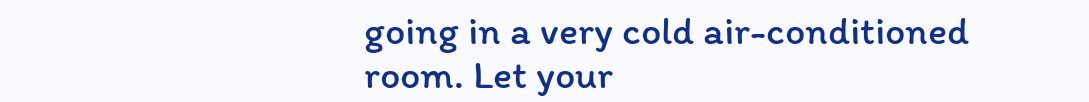going in a very cold air-conditioned room. Let your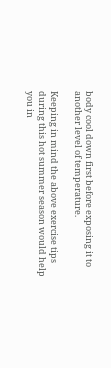body cool down first before exposing it to another level of temperature.

Keeping in mind the above exercise tips during this hot summer season would help you in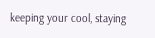keeping your cool, staying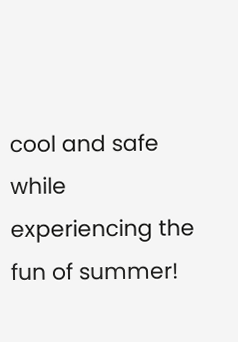cool and safe while experiencing the fun of summer!